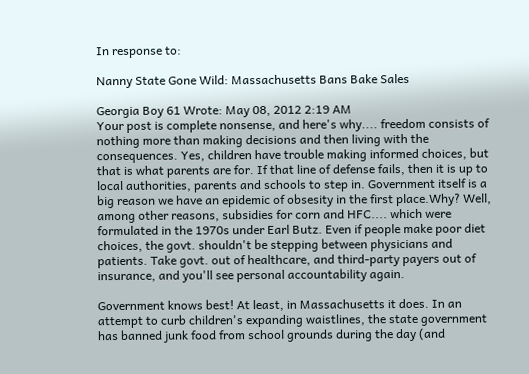In response to:

Nanny State Gone Wild: Massachusetts Bans Bake Sales

Georgia Boy 61 Wrote: May 08, 2012 2:19 AM
Your post is complete nonsense, and here's why.... freedom consists of nothing more than making decisions and then living with the consequences. Yes, children have trouble making informed choices, but that is what parents are for. If that line of defense fails, then it is up to local authorities, parents and schools to step in. Government itself is a big reason we have an epidemic of obsesity in the first place.Why? Well, among other reasons, subsidies for corn and HFC.... which were formulated in the 1970s under Earl Butz. Even if people make poor diet choices, the govt. shouldn't be stepping between physicians and patients. Take govt. out of healthcare, and third-party payers out of insurance, and you'll see personal accountability again.

Government knows best! At least, in Massachusetts it does. In an attempt to curb children's expanding waistlines, the state government has banned junk food from school grounds during the day (and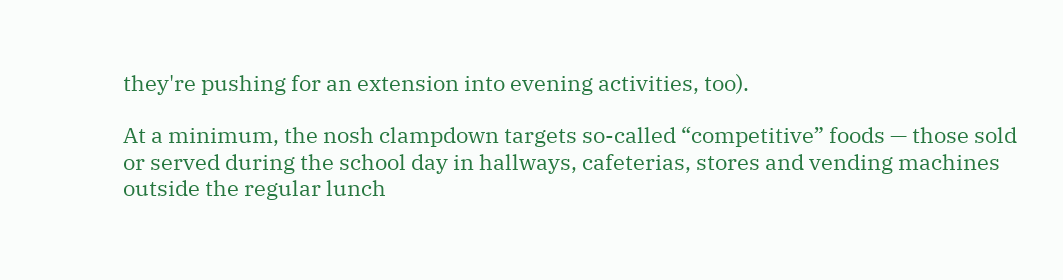they're pushing for an extension into evening activities, too).

At a minimum, the nosh clampdown targets so-called “competitive” foods — those sold or served during the school day in hallways, cafeterias, stores and vending machines outside the regular lunch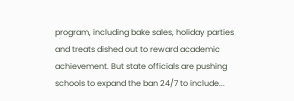program, including bake sales, holiday parties and treats dished out to reward academic achievement. But state officials are pushing schools to expand the ban 24/7 to include...